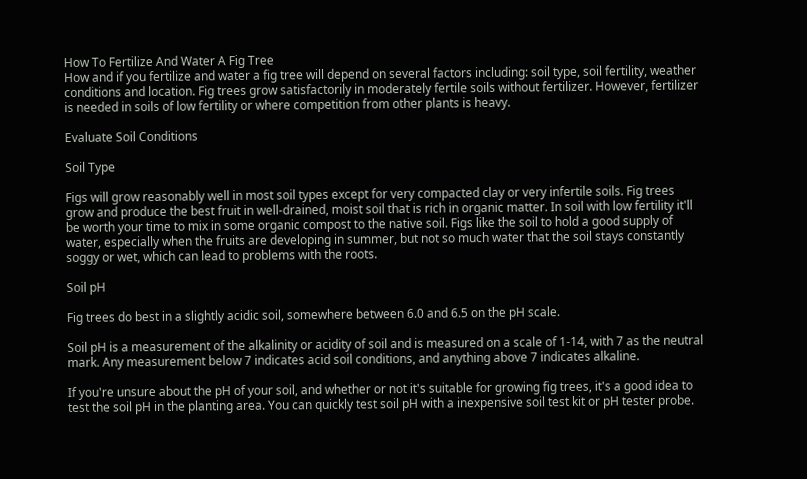How To Fertilize And Water A Fig Tree
How and if you fertilize and water a fig tree will depend on several factors including: soil type, soil fertility, weather conditions and location. Fig trees grow satisfactorily in moderately fertile soils without fertilizer. However, fertilizer is needed in soils of low fertility or where competition from other plants is heavy.

Evaluate Soil Conditions

Soil Type

Figs will grow reasonably well in most soil types except for very compacted clay or very infertile soils. Fig trees grow and produce the best fruit in well-drained, moist soil that is rich in organic matter. In soil with low fertility it'll be worth your time to mix in some organic compost to the native soil. Figs like the soil to hold a good supply of water, especially when the fruits are developing in summer, but not so much water that the soil stays constantly soggy or wet, which can lead to problems with the roots.

Soil pH

Fig trees do best in a slightly acidic soil, somewhere between 6.0 and 6.5 on the pH scale.

Soil pH is a measurement of the alkalinity or acidity of soil and is measured on a scale of 1-14, with 7 as the neutral mark. Any measurement below 7 indicates acid soil conditions, and anything above 7 indicates alkaline.

If you're unsure about the pH of your soil, and whether or not it's suitable for growing fig trees, it's a good idea to test the soil pH in the planting area. You can quickly test soil pH with a inexpensive soil test kit or pH tester probe.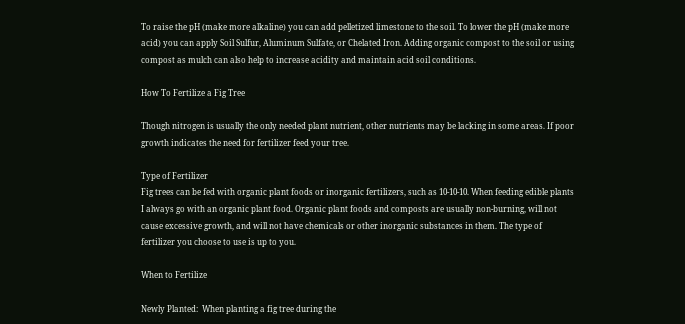To raise the pH (make more alkaline) you can add pelletized limestone to the soil. To lower the pH (make more acid) you can apply Soil Sulfur, Aluminum Sulfate, or Chelated Iron. Adding organic compost to the soil or using compost as mulch can also help to increase acidity and maintain acid soil conditions.

How To Fertilize a Fig Tree

Though nitrogen is usually the only needed plant nutrient, other nutrients may be lacking in some areas. If poor growth indicates the need for fertilizer feed your tree.

Type of Fertilizer
Fig trees can be fed with organic plant foods or inorganic fertilizers, such as 10-10-10. When feeding edible plants I always go with an organic plant food. Organic plant foods and composts are usually non-burning, will not cause excessive growth, and will not have chemicals or other inorganic substances in them. The type of fertilizer you choose to use is up to you.

When to Fertilize

Newly Planted:  When planting a fig tree during the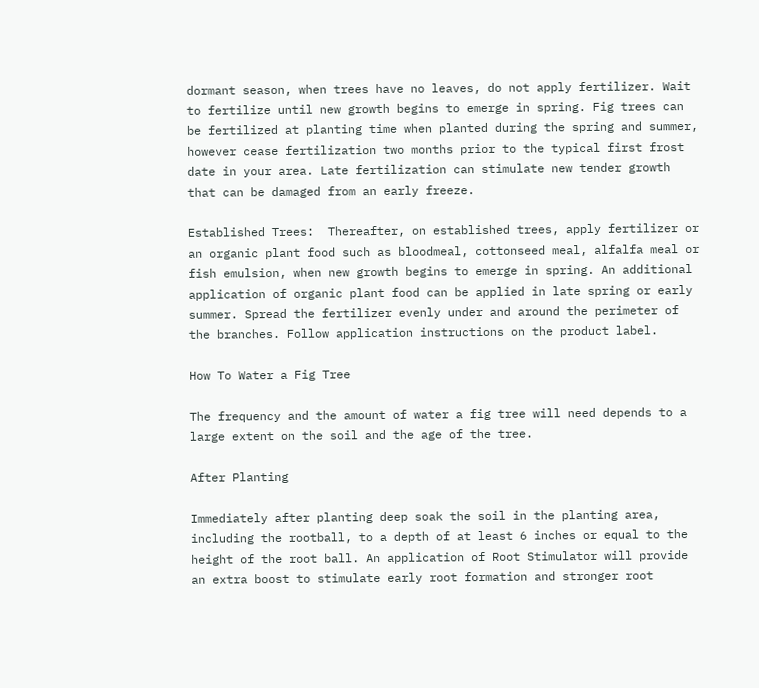dormant season, when trees have no leaves, do not apply fertilizer. Wait to fertilize until new growth begins to emerge in spring. Fig trees can be fertilized at planting time when planted during the spring and summer, however cease fertilization two months prior to the typical first frost date in your area. Late fertilization can stimulate new tender growth that can be damaged from an early freeze.

Established Trees:  Thereafter, on established trees, apply fertilizer or an organic plant food such as bloodmeal, cottonseed meal, alfalfa meal or fish emulsion, when new growth begins to emerge in spring. An additional application of organic plant food can be applied in late spring or early summer. Spread the fertilizer evenly under and around the perimeter of the branches. Follow application instructions on the product label.

How To Water a Fig Tree

The frequency and the amount of water a fig tree will need depends to a large extent on the soil and the age of the tree.

After Planting

Immediately after planting deep soak the soil in the planting area, including the rootball, to a depth of at least 6 inches or equal to the height of the root ball. An application of Root Stimulator will provide an extra boost to stimulate early root formation and stronger root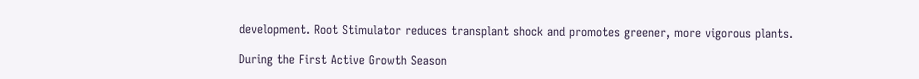development. Root Stimulator reduces transplant shock and promotes greener, more vigorous plants.

During the First Active Growth Season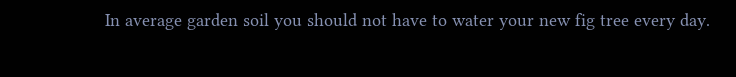In average garden soil you should not have to water your new fig tree every day.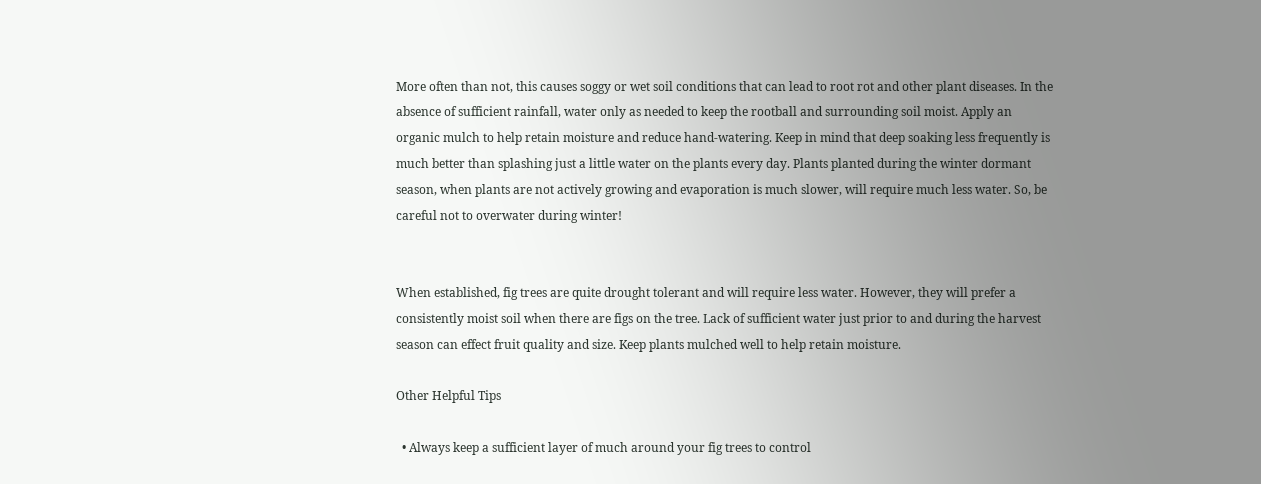More often than not, this causes soggy or wet soil conditions that can lead to root rot and other plant diseases. In the absence of sufficient rainfall, water only as needed to keep the rootball and surrounding soil moist. Apply an organic mulch to help retain moisture and reduce hand-watering. Keep in mind that deep soaking less frequently is much better than splashing just a little water on the plants every day. Plants planted during the winter dormant season, when plants are not actively growing and evaporation is much slower, will require much less water. So, be careful not to overwater during winter!


When established, fig trees are quite drought tolerant and will require less water. However, they will prefer a consistently moist soil when there are figs on the tree. Lack of sufficient water just prior to and during the harvest season can effect fruit quality and size. Keep plants mulched well to help retain moisture.

Other Helpful Tips

  • Always keep a sufficient layer of much around your fig trees to control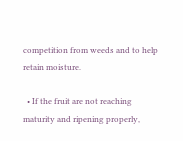competition from weeds and to help retain moisture.

  • If the fruit are not reaching maturity and ripening properly,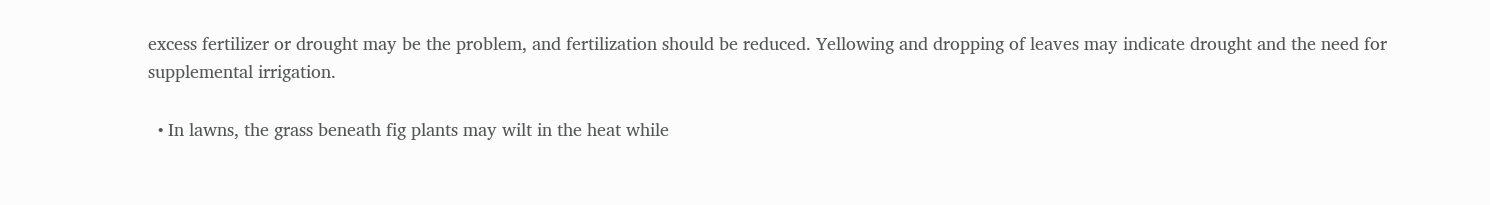excess fertilizer or drought may be the problem, and fertilization should be reduced. Yellowing and dropping of leaves may indicate drought and the need for supplemental irrigation.

  • In lawns, the grass beneath fig plants may wilt in the heat while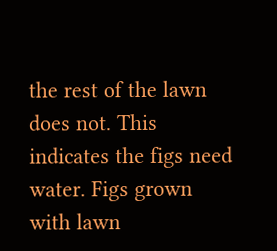the rest of the lawn does not. This indicates the figs need water. Figs grown with lawn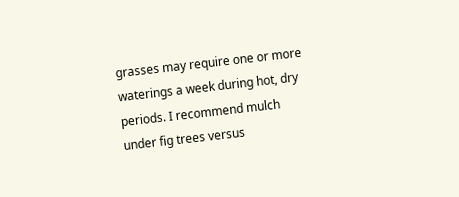grasses may require one or more waterings a week during hot, dry periods. I recommend mulch under fig trees versus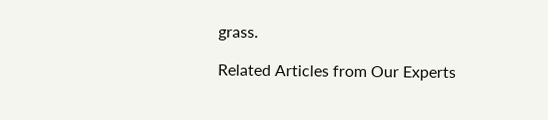grass.

Related Articles from Our Experts